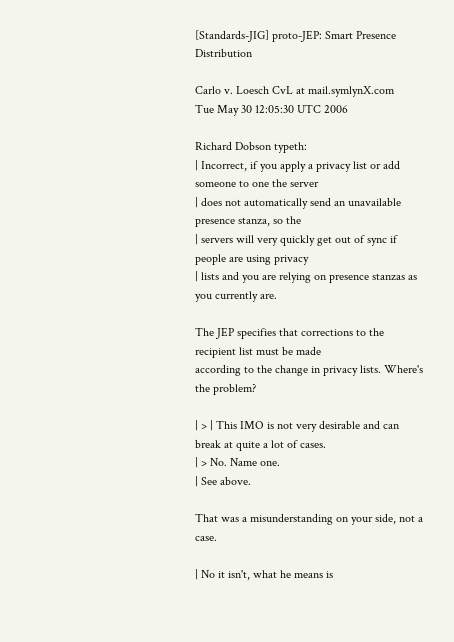[Standards-JIG] proto-JEP: Smart Presence Distribution

Carlo v. Loesch CvL at mail.symlynX.com
Tue May 30 12:05:30 UTC 2006

Richard Dobson typeth:
| Incorrect, if you apply a privacy list or add someone to one the server
| does not automatically send an unavailable presence stanza, so the
| servers will very quickly get out of sync if people are using privacy
| lists and you are relying on presence stanzas as you currently are.

The JEP specifies that corrections to the recipient list must be made
according to the change in privacy lists. Where's the problem?

| > | This IMO is not very desirable and can break at quite a lot of cases.
| > No. Name one.
| See above.

That was a misunderstanding on your side, not a case.

| No it isn't, what he means is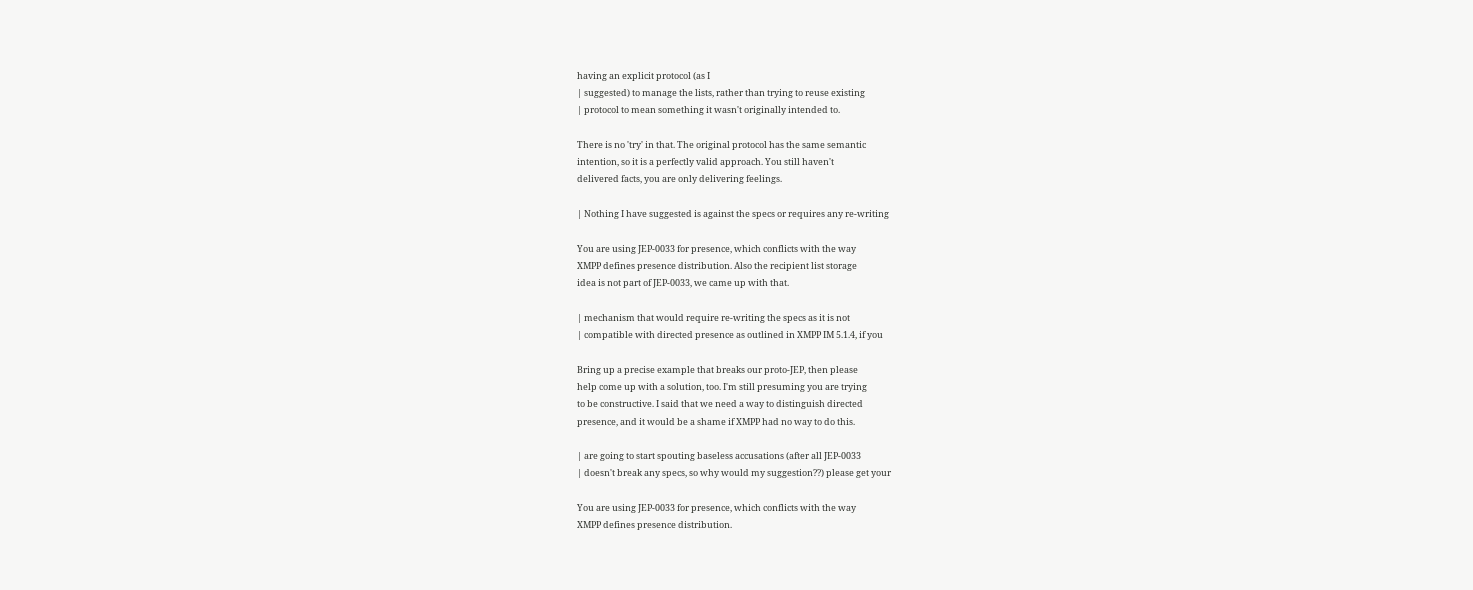having an explicit protocol (as I
| suggested) to manage the lists, rather than trying to reuse existing
| protocol to mean something it wasn't originally intended to.

There is no 'try' in that. The original protocol has the same semantic
intention, so it is a perfectly valid approach. You still haven't
delivered facts, you are only delivering feelings.

| Nothing I have suggested is against the specs or requires any re-writing

You are using JEP-0033 for presence, which conflicts with the way
XMPP defines presence distribution. Also the recipient list storage
idea is not part of JEP-0033, we came up with that.

| mechanism that would require re-writing the specs as it is not
| compatible with directed presence as outlined in XMPP IM 5.1.4, if you

Bring up a precise example that breaks our proto-JEP, then please
help come up with a solution, too. I'm still presuming you are trying
to be constructive. I said that we need a way to distinguish directed
presence, and it would be a shame if XMPP had no way to do this.

| are going to start spouting baseless accusations (after all JEP-0033
| doesn't break any specs, so why would my suggestion??) please get your

You are using JEP-0033 for presence, which conflicts with the way
XMPP defines presence distribution.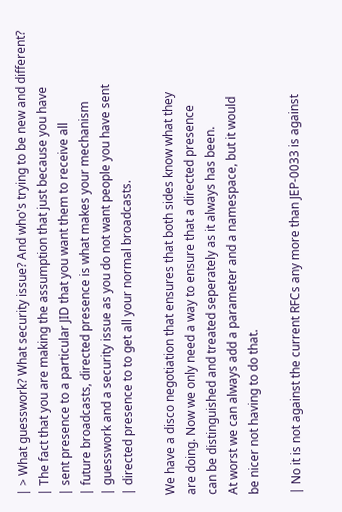| > What guesswork? What security issue? And who's trying to be new and different?
| The fact that you are making the assumption that just because you have
| sent presence to a particular JID that you want them to receive all
| future broadcasts, directed presence is what makes your mechanism
| guesswork and a security issue as you do not want people you have sent
| directed presence to to get all your normal broadcasts.

We have a disco negotiation that ensures that both sides know what they
are doing. Now we only need a way to ensure that a directed presence
can be distinguished and treated seperately as it always has been.
At worst we can always add a parameter and a namespace, but it would
be nicer not having to do that.

| No it is not against the current RFCs any more than JEP-0033 is against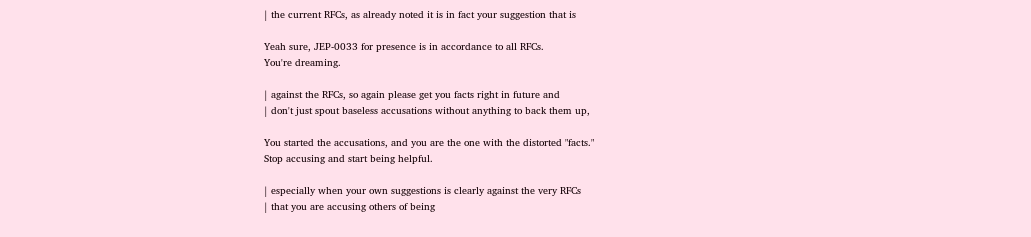| the current RFCs, as already noted it is in fact your suggestion that is

Yeah sure, JEP-0033 for presence is in accordance to all RFCs.
You're dreaming.

| against the RFCs, so again please get you facts right in future and
| don't just spout baseless accusations without anything to back them up,

You started the accusations, and you are the one with the distorted "facts."
Stop accusing and start being helpful.

| especially when your own suggestions is clearly against the very RFCs
| that you are accusing others of being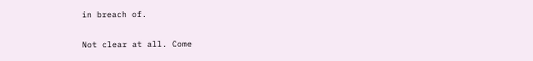in breach of.

Not clear at all. Come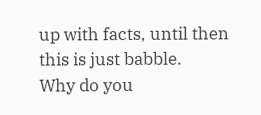up with facts, until then this is just babble.
Why do you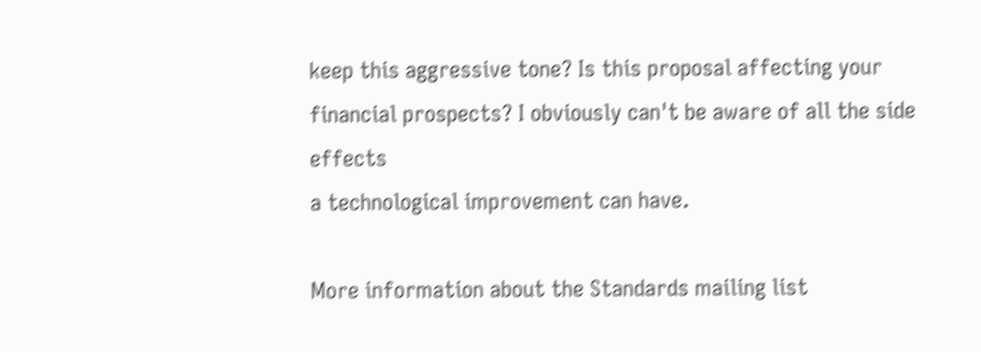keep this aggressive tone? Is this proposal affecting your
financial prospects? I obviously can't be aware of all the side effects
a technological improvement can have.

More information about the Standards mailing list